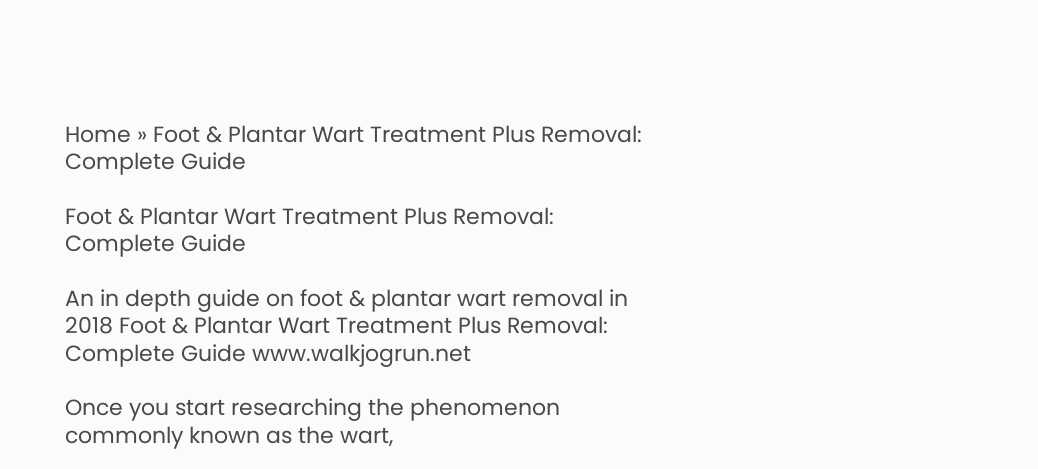Home » Foot & Plantar Wart Treatment Plus Removal: Complete Guide

Foot & Plantar Wart Treatment Plus Removal: Complete Guide

An in depth guide on foot & plantar wart removal in 2018 Foot & Plantar Wart Treatment Plus Removal: Complete Guide www.walkjogrun.net

Once you start researching the phenomenon commonly known as the wart,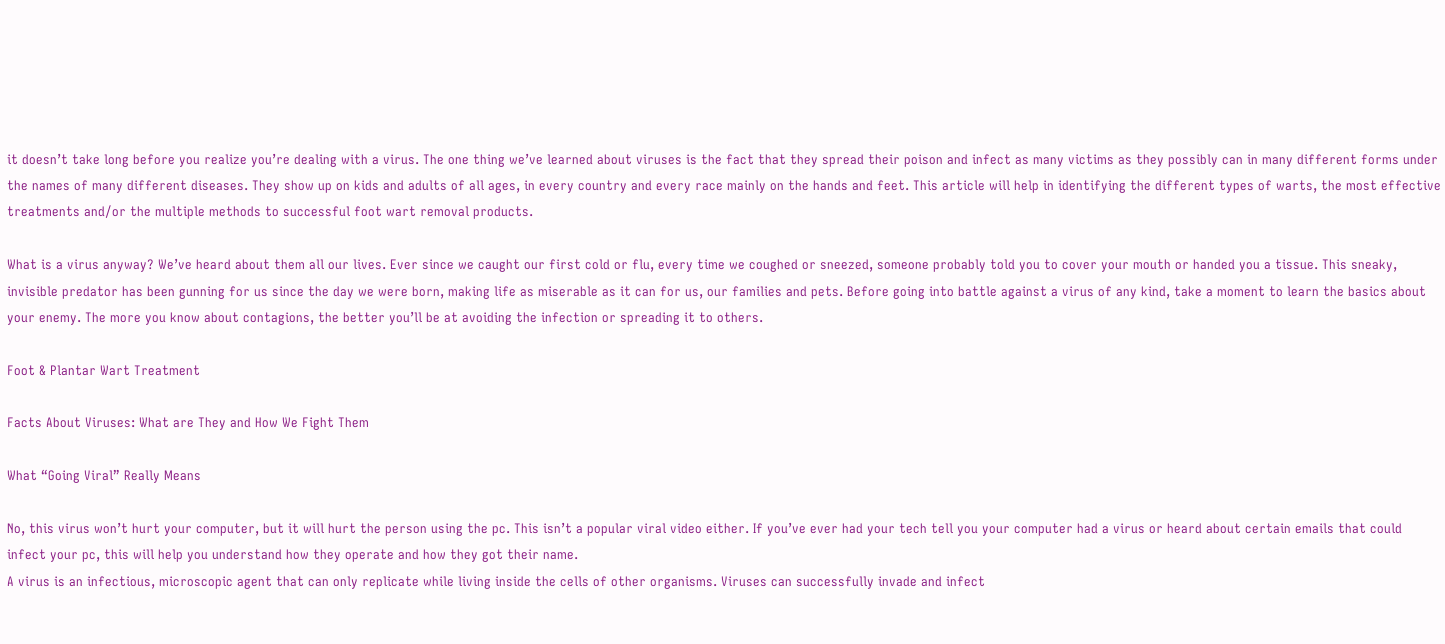it doesn’t take long before you realize you’re dealing with a virus. The one thing we’ve learned about viruses is the fact that they spread their poison and infect as many victims as they possibly can in many different forms under the names of many different diseases. They show up on kids and adults of all ages, in every country and every race mainly on the hands and feet. This article will help in identifying the different types of warts, the most effective treatments and/or the multiple methods to successful foot wart removal products.

What is a virus anyway? We’ve heard about them all our lives. Ever since we caught our first cold or flu, every time we coughed or sneezed, someone probably told you to cover your mouth or handed you a tissue. This sneaky, invisible predator has been gunning for us since the day we were born, making life as miserable as it can for us, our families and pets. Before going into battle against a virus of any kind, take a moment to learn the basics about your enemy. The more you know about contagions, the better you’ll be at avoiding the infection or spreading it to others.

Foot & Plantar Wart Treatment

Facts About Viruses: What are They and How We Fight Them

What “Going Viral” Really Means

No, this virus won’t hurt your computer, but it will hurt the person using the pc. This isn’t a popular viral video either. If you’ve ever had your tech tell you your computer had a virus or heard about certain emails that could infect your pc, this will help you understand how they operate and how they got their name.
A virus is an infectious, microscopic agent that can only replicate while living inside the cells of other organisms. Viruses can successfully invade and infect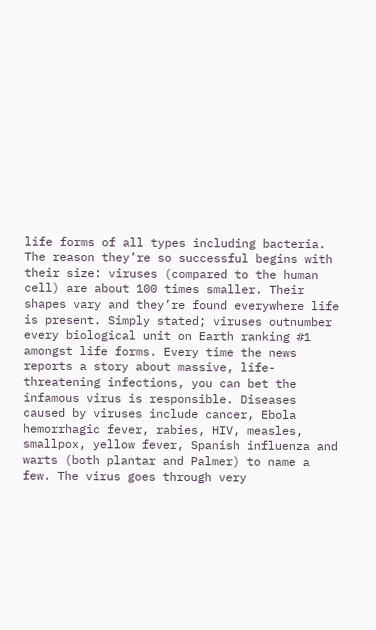life forms of all types including bacteria. The reason they’re so successful begins with their size: viruses (compared to the human cell) are about 100 times smaller. Their shapes vary and they’re found everywhere life is present. Simply stated; viruses outnumber every biological unit on Earth ranking #1 amongst life forms. Every time the news reports a story about massive, life-threatening infections, you can bet the infamous virus is responsible. Diseases caused by viruses include cancer, Ebola hemorrhagic fever, rabies, HIV, measles, smallpox, yellow fever, Spanish influenza and warts (both plantar and Palmer) to name a few. The virus goes through very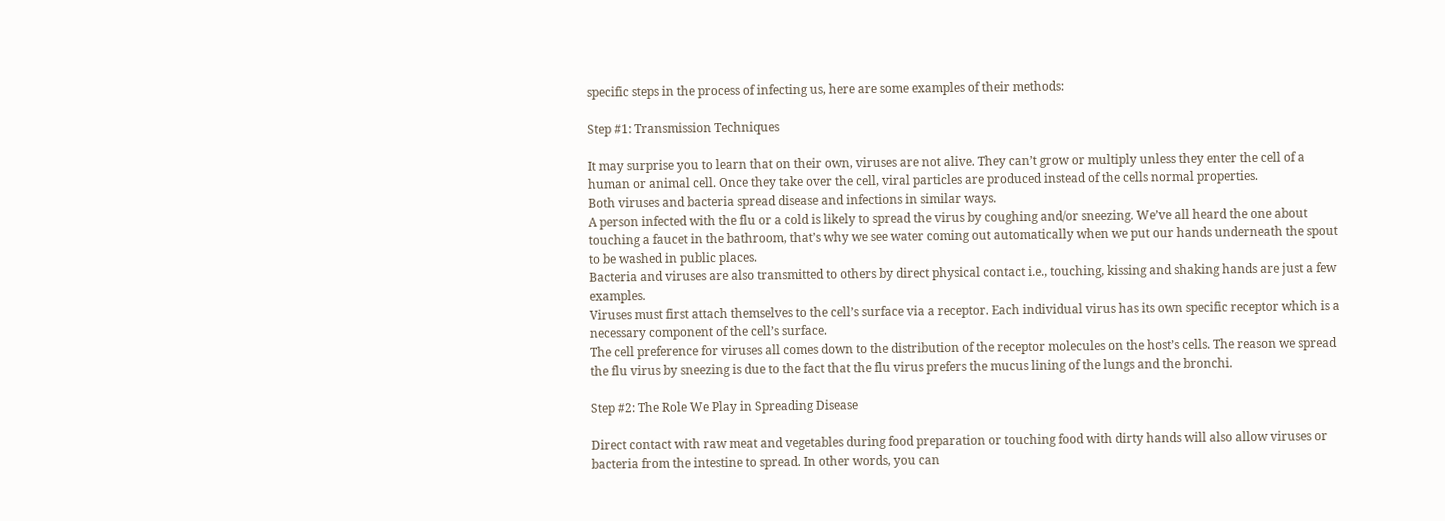specific steps in the process of infecting us, here are some examples of their methods:

Step #1: Transmission Techniques

It may surprise you to learn that on their own, viruses are not alive. They can’t grow or multiply unless they enter the cell of a human or animal cell. Once they take over the cell, viral particles are produced instead of the cells normal properties.
Both viruses and bacteria spread disease and infections in similar ways.
A person infected with the flu or a cold is likely to spread the virus by coughing and/or sneezing. We’ve all heard the one about touching a faucet in the bathroom, that’s why we see water coming out automatically when we put our hands underneath the spout to be washed in public places.
Bacteria and viruses are also transmitted to others by direct physical contact i.e., touching, kissing and shaking hands are just a few examples.
Viruses must first attach themselves to the cell’s surface via a receptor. Each individual virus has its own specific receptor which is a necessary component of the cell’s surface.
The cell preference for viruses all comes down to the distribution of the receptor molecules on the host’s cells. The reason we spread the flu virus by sneezing is due to the fact that the flu virus prefers the mucus lining of the lungs and the bronchi.

Step #2: The Role We Play in Spreading Disease

Direct contact with raw meat and vegetables during food preparation or touching food with dirty hands will also allow viruses or bacteria from the intestine to spread. In other words, you can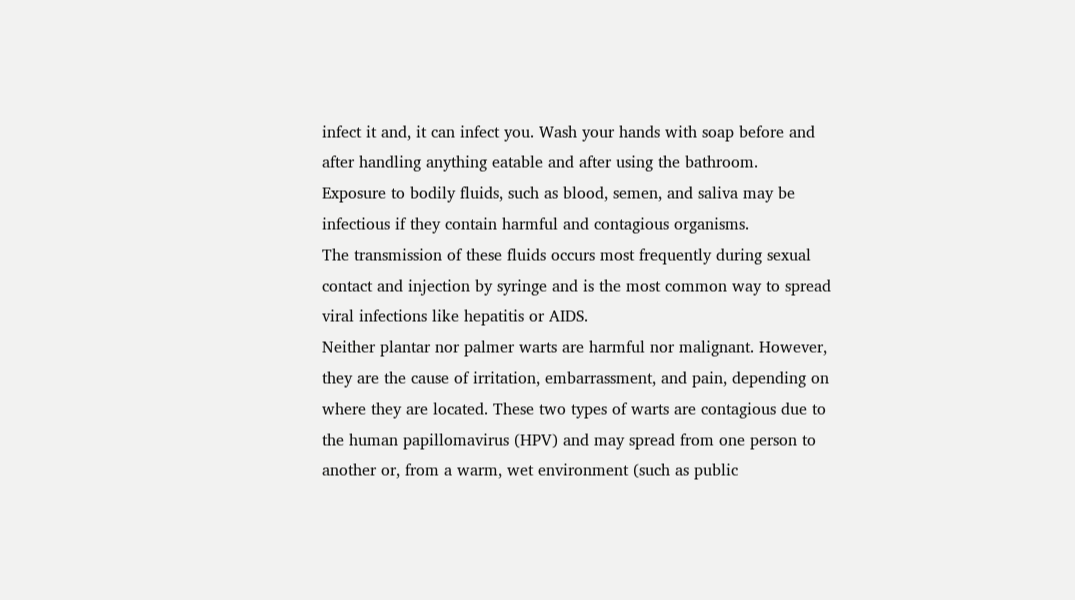infect it and, it can infect you. Wash your hands with soap before and after handling anything eatable and after using the bathroom.
Exposure to bodily fluids, such as blood, semen, and saliva may be infectious if they contain harmful and contagious organisms.
The transmission of these fluids occurs most frequently during sexual contact and injection by syringe and is the most common way to spread viral infections like hepatitis or AIDS.
Neither plantar nor palmer warts are harmful nor malignant. However, they are the cause of irritation, embarrassment, and pain, depending on where they are located. These two types of warts are contagious due to the human papillomavirus (HPV) and may spread from one person to another or, from a warm, wet environment (such as public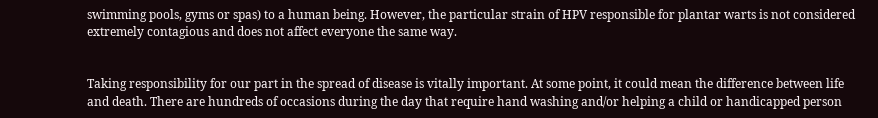swimming pools, gyms or spas) to a human being. However, the particular strain of HPV responsible for plantar warts is not considered extremely contagious and does not affect everyone the same way.


Taking responsibility for our part in the spread of disease is vitally important. At some point, it could mean the difference between life and death. There are hundreds of occasions during the day that require hand washing and/or helping a child or handicapped person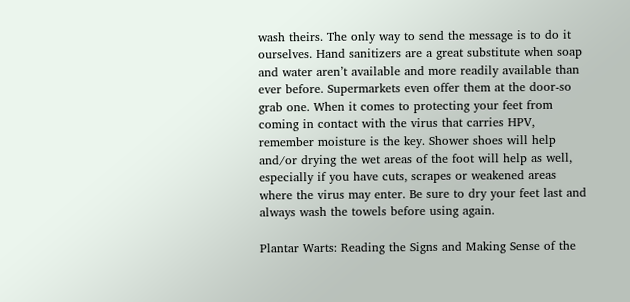wash theirs. The only way to send the message is to do it ourselves. Hand sanitizers are a great substitute when soap and water aren’t available and more readily available than ever before. Supermarkets even offer them at the door-so grab one. When it comes to protecting your feet from coming in contact with the virus that carries HPV, remember moisture is the key. Shower shoes will help and/or drying the wet areas of the foot will help as well, especially if you have cuts, scrapes or weakened areas where the virus may enter. Be sure to dry your feet last and always wash the towels before using again.

Plantar Warts: Reading the Signs and Making Sense of the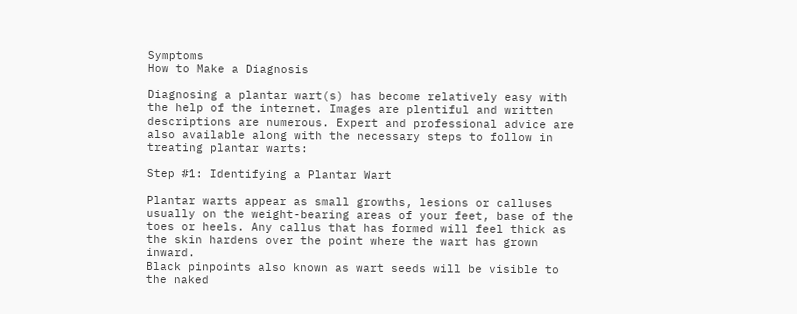Symptoms
How to Make a Diagnosis

Diagnosing a plantar wart(s) has become relatively easy with the help of the internet. Images are plentiful and written descriptions are numerous. Expert and professional advice are also available along with the necessary steps to follow in treating plantar warts:

Step #1: Identifying a Plantar Wart

Plantar warts appear as small growths, lesions or calluses usually on the weight-bearing areas of your feet, base of the toes or heels. Any callus that has formed will feel thick as the skin hardens over the point where the wart has grown inward.
Black pinpoints also known as wart seeds will be visible to the naked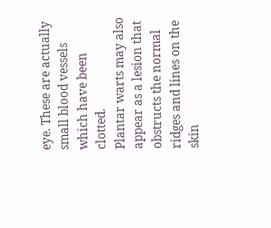eye. These are actually small blood vessels which have been clotted.
Plantar warts may also appear as a lesion that obstructs the normal ridges and lines on the skin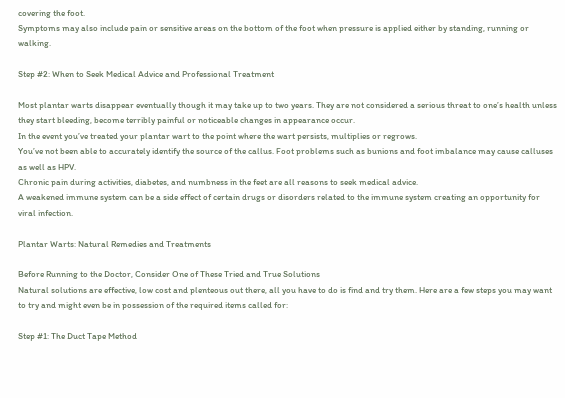covering the foot.
Symptoms may also include pain or sensitive areas on the bottom of the foot when pressure is applied either by standing, running or walking.

Step #2: When to Seek Medical Advice and Professional Treatment

Most plantar warts disappear eventually though it may take up to two years. They are not considered a serious threat to one’s health unless they start bleeding, become terribly painful or noticeable changes in appearance occur.
In the event you’ve treated your plantar wart to the point where the wart persists, multiplies or regrows.
You’ve not been able to accurately identify the source of the callus. Foot problems such as bunions and foot imbalance may cause calluses as well as HPV.
Chronic pain during activities, diabetes, and numbness in the feet are all reasons to seek medical advice.
A weakened immune system can be a side effect of certain drugs or disorders related to the immune system creating an opportunity for viral infection.

Plantar Warts: Natural Remedies and Treatments

Before Running to the Doctor, Consider One of These Tried and True Solutions
Natural solutions are effective, low cost and plenteous out there, all you have to do is find and try them. Here are a few steps you may want to try and might even be in possession of the required items called for:

Step #1: The Duct Tape Method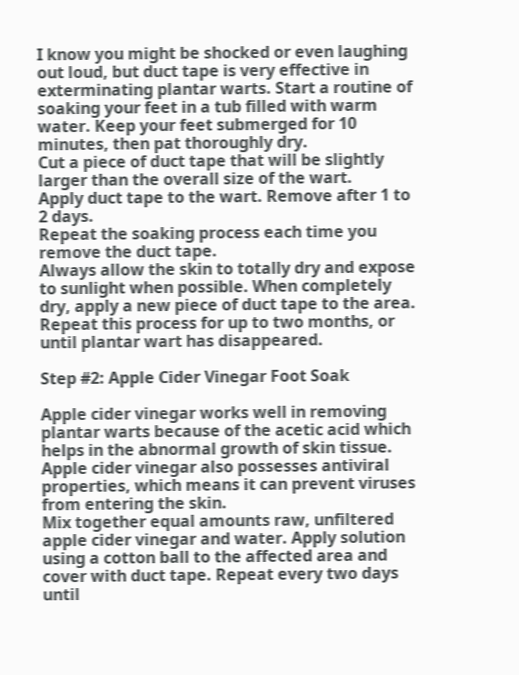I know you might be shocked or even laughing out loud, but duct tape is very effective in exterminating plantar warts. Start a routine of soaking your feet in a tub filled with warm water. Keep your feet submerged for 10 minutes, then pat thoroughly dry.
Cut a piece of duct tape that will be slightly larger than the overall size of the wart.
Apply duct tape to the wart. Remove after 1 to 2 days.
Repeat the soaking process each time you remove the duct tape.
Always allow the skin to totally dry and expose to sunlight when possible. When completely dry, apply a new piece of duct tape to the area.
Repeat this process for up to two months, or until plantar wart has disappeared.

Step #2: Apple Cider Vinegar Foot Soak

Apple cider vinegar works well in removing plantar warts because of the acetic acid which helps in the abnormal growth of skin tissue.
Apple cider vinegar also possesses antiviral properties, which means it can prevent viruses from entering the skin.
Mix together equal amounts raw, unfiltered apple cider vinegar and water. Apply solution using a cotton ball to the affected area and cover with duct tape. Repeat every two days until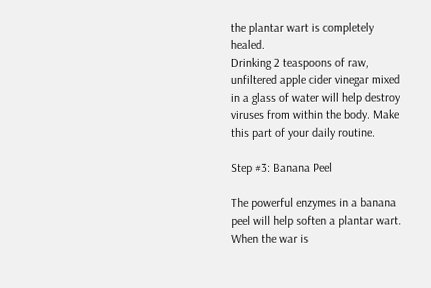the plantar wart is completely healed.
Drinking 2 teaspoons of raw, unfiltered apple cider vinegar mixed in a glass of water will help destroy viruses from within the body. Make this part of your daily routine.

Step #3: Banana Peel

The powerful enzymes in a banana peel will help soften a plantar wart. When the war is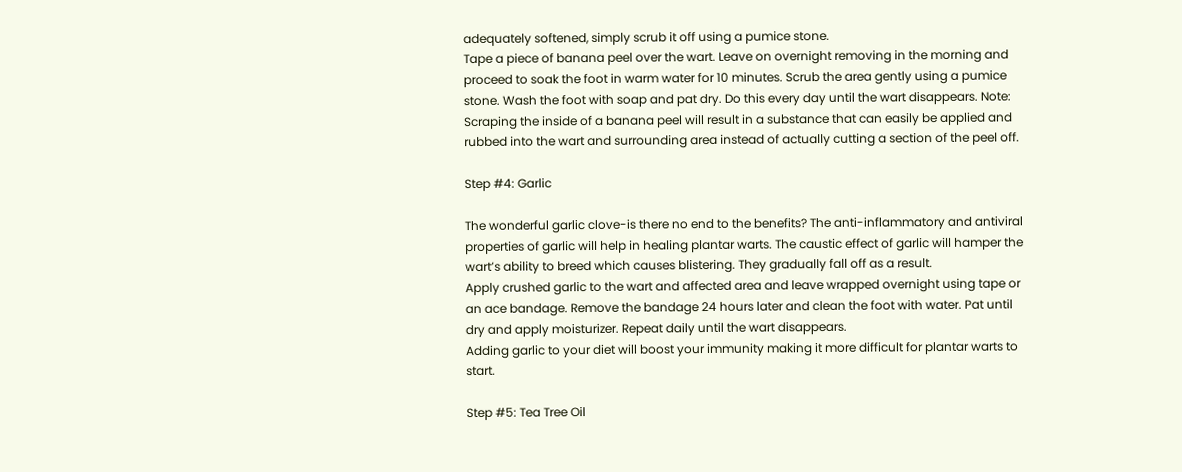adequately softened, simply scrub it off using a pumice stone.
Tape a piece of banana peel over the wart. Leave on overnight removing in the morning and proceed to soak the foot in warm water for 10 minutes. Scrub the area gently using a pumice stone. Wash the foot with soap and pat dry. Do this every day until the wart disappears. Note: Scraping the inside of a banana peel will result in a substance that can easily be applied and rubbed into the wart and surrounding area instead of actually cutting a section of the peel off.

Step #4: Garlic

The wonderful garlic clove-is there no end to the benefits? The anti-inflammatory and antiviral properties of garlic will help in healing plantar warts. The caustic effect of garlic will hamper the wart’s ability to breed which causes blistering. They gradually fall off as a result.
Apply crushed garlic to the wart and affected area and leave wrapped overnight using tape or an ace bandage. Remove the bandage 24 hours later and clean the foot with water. Pat until dry and apply moisturizer. Repeat daily until the wart disappears.
Adding garlic to your diet will boost your immunity making it more difficult for plantar warts to start.

Step #5: Tea Tree Oil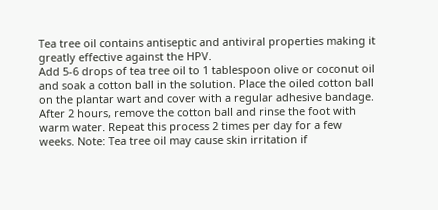Tea tree oil contains antiseptic and antiviral properties making it greatly effective against the HPV.
Add 5-6 drops of tea tree oil to 1 tablespoon olive or coconut oil and soak a cotton ball in the solution. Place the oiled cotton ball on the plantar wart and cover with a regular adhesive bandage. After 2 hours, remove the cotton ball and rinse the foot with warm water. Repeat this process 2 times per day for a few weeks. Note: Tea tree oil may cause skin irritation if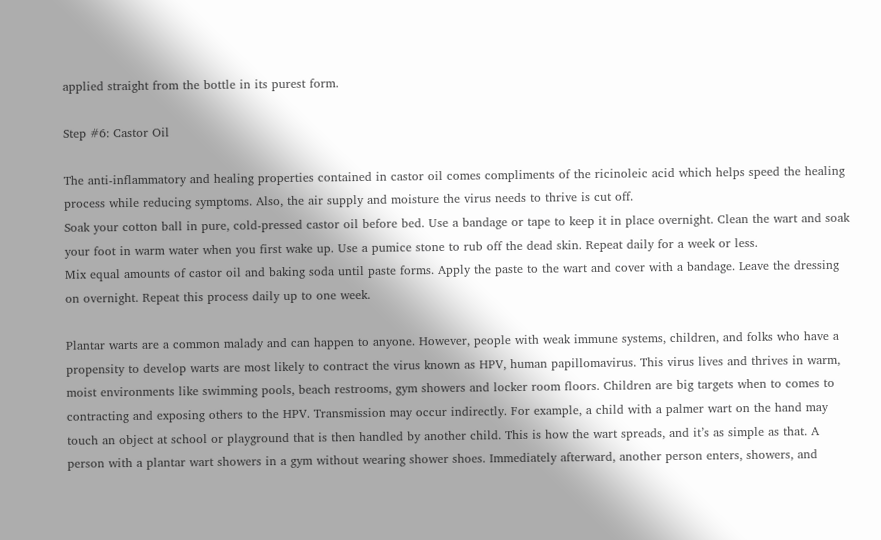applied straight from the bottle in its purest form.

Step #6: Castor Oil

The anti-inflammatory and healing properties contained in castor oil comes compliments of the ricinoleic acid which helps speed the healing process while reducing symptoms. Also, the air supply and moisture the virus needs to thrive is cut off.
Soak your cotton ball in pure, cold-pressed castor oil before bed. Use a bandage or tape to keep it in place overnight. Clean the wart and soak your foot in warm water when you first wake up. Use a pumice stone to rub off the dead skin. Repeat daily for a week or less.
Mix equal amounts of castor oil and baking soda until paste forms. Apply the paste to the wart and cover with a bandage. Leave the dressing on overnight. Repeat this process daily up to one week.

Plantar warts are a common malady and can happen to anyone. However, people with weak immune systems, children, and folks who have a propensity to develop warts are most likely to contract the virus known as HPV, human papillomavirus. This virus lives and thrives in warm, moist environments like swimming pools, beach restrooms, gym showers and locker room floors. Children are big targets when to comes to contracting and exposing others to the HPV. Transmission may occur indirectly. For example, a child with a palmer wart on the hand may touch an object at school or playground that is then handled by another child. This is how the wart spreads, and it’s as simple as that. A person with a plantar wart showers in a gym without wearing shower shoes. Immediately afterward, another person enters, showers, and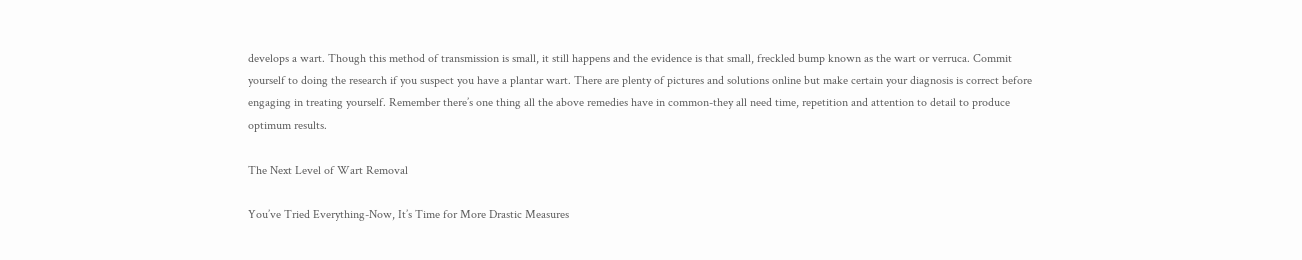develops a wart. Though this method of transmission is small, it still happens and the evidence is that small, freckled bump known as the wart or verruca. Commit yourself to doing the research if you suspect you have a plantar wart. There are plenty of pictures and solutions online but make certain your diagnosis is correct before engaging in treating yourself. Remember there’s one thing all the above remedies have in common-they all need time, repetition and attention to detail to produce optimum results.

The Next Level of Wart Removal

You’ve Tried Everything-Now, It’s Time for More Drastic Measures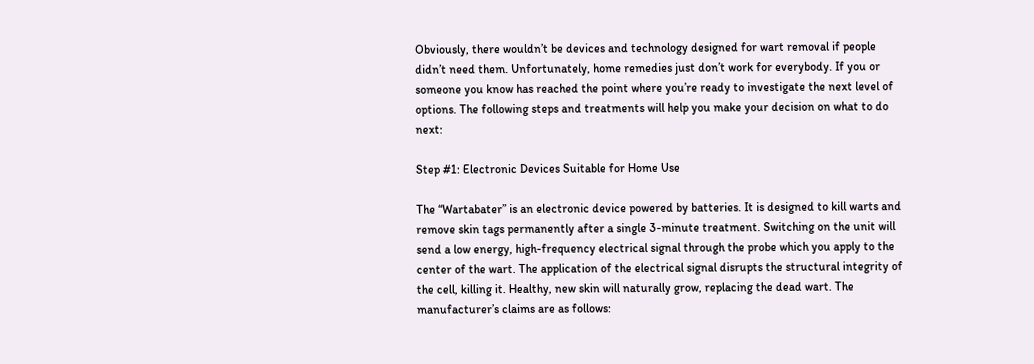Obviously, there wouldn’t be devices and technology designed for wart removal if people didn’t need them. Unfortunately, home remedies just don’t work for everybody. If you or someone you know has reached the point where you’re ready to investigate the next level of options. The following steps and treatments will help you make your decision on what to do next:

Step #1: Electronic Devices Suitable for Home Use

The “Wartabater” is an electronic device powered by batteries. It is designed to kill warts and remove skin tags permanently after a single 3-minute treatment. Switching on the unit will send a low energy, high-frequency electrical signal through the probe which you apply to the center of the wart. The application of the electrical signal disrupts the structural integrity of the cell, killing it. Healthy, new skin will naturally grow, replacing the dead wart. The manufacturer’s claims are as follows: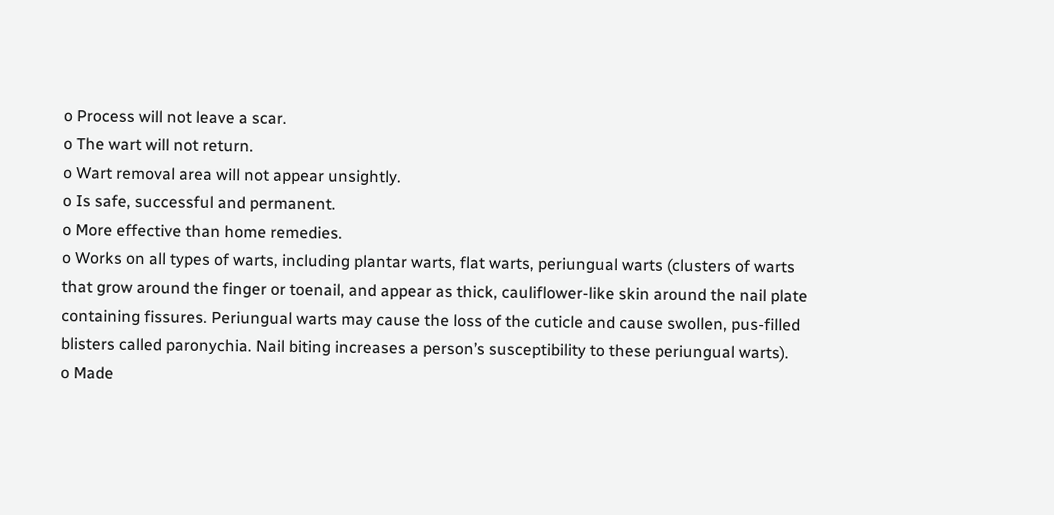o Process will not leave a scar.
o The wart will not return.
o Wart removal area will not appear unsightly.
o Is safe, successful and permanent.
o More effective than home remedies.
o Works on all types of warts, including plantar warts, flat warts, periungual warts (clusters of warts that grow around the finger or toenail, and appear as thick, cauliflower-like skin around the nail plate containing fissures. Periungual warts may cause the loss of the cuticle and cause swollen, pus-filled blisters called paronychia. Nail biting increases a person’s susceptibility to these periungual warts).
o Made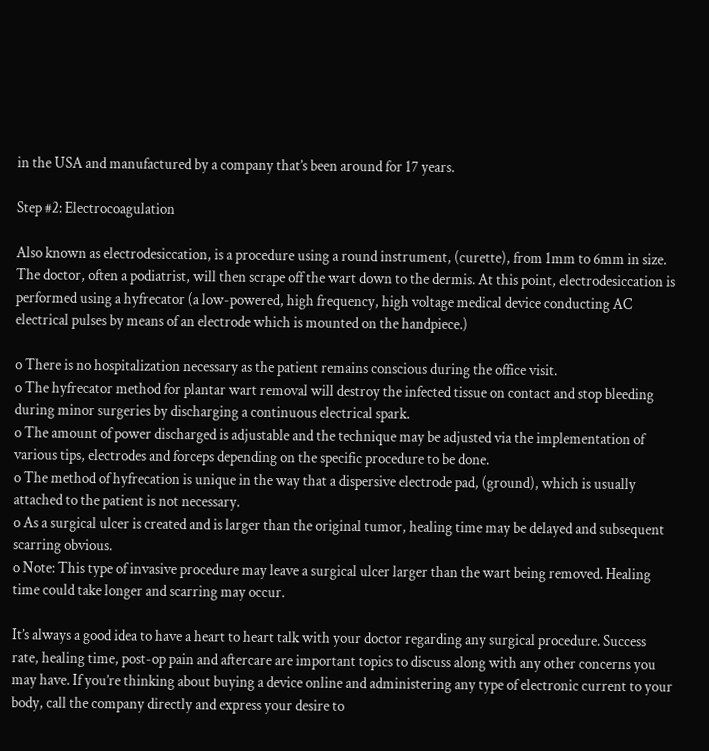in the USA and manufactured by a company that’s been around for 17 years.

Step #2: Electrocoagulation

Also known as electrodesiccation, is a procedure using a round instrument, (curette), from 1mm to 6mm in size. The doctor, often a podiatrist, will then scrape off the wart down to the dermis. At this point, electrodesiccation is performed using a hyfrecator (a low-powered, high frequency, high voltage medical device conducting AC electrical pulses by means of an electrode which is mounted on the handpiece.)

o There is no hospitalization necessary as the patient remains conscious during the office visit.
o The hyfrecator method for plantar wart removal will destroy the infected tissue on contact and stop bleeding during minor surgeries by discharging a continuous electrical spark.
o The amount of power discharged is adjustable and the technique may be adjusted via the implementation of various tips, electrodes and forceps depending on the specific procedure to be done.
o The method of hyfrecation is unique in the way that a dispersive electrode pad, (ground), which is usually attached to the patient is not necessary.
o As a surgical ulcer is created and is larger than the original tumor, healing time may be delayed and subsequent scarring obvious.
o Note: This type of invasive procedure may leave a surgical ulcer larger than the wart being removed. Healing time could take longer and scarring may occur.

It’s always a good idea to have a heart to heart talk with your doctor regarding any surgical procedure. Success rate, healing time, post-op pain and aftercare are important topics to discuss along with any other concerns you may have. If you’re thinking about buying a device online and administering any type of electronic current to your body, call the company directly and express your desire to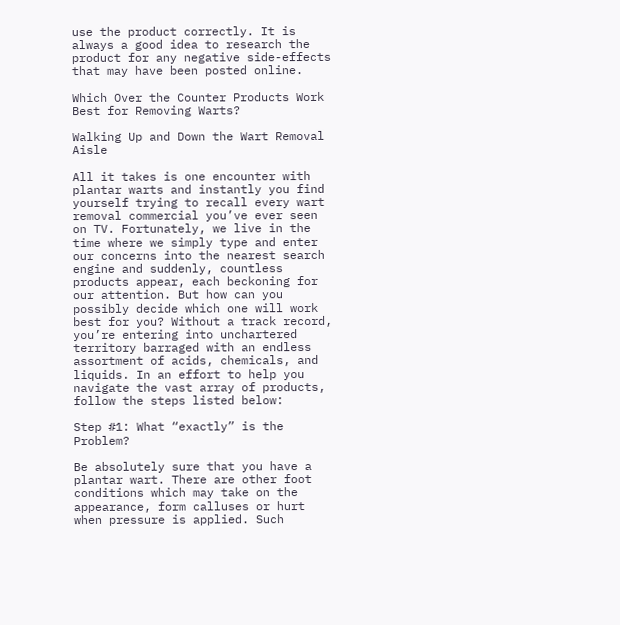use the product correctly. It is always a good idea to research the product for any negative side-effects that may have been posted online.

Which Over the Counter Products Work Best for Removing Warts?

Walking Up and Down the Wart Removal Aisle

All it takes is one encounter with plantar warts and instantly you find yourself trying to recall every wart removal commercial you’ve ever seen on TV. Fortunately, we live in the time where we simply type and enter our concerns into the nearest search engine and suddenly, countless products appear, each beckoning for our attention. But how can you possibly decide which one will work best for you? Without a track record, you’re entering into unchartered territory barraged with an endless assortment of acids, chemicals, and liquids. In an effort to help you navigate the vast array of products, follow the steps listed below:

Step #1: What “exactly” is the Problem?

Be absolutely sure that you have a plantar wart. There are other foot conditions which may take on the appearance, form calluses or hurt when pressure is applied. Such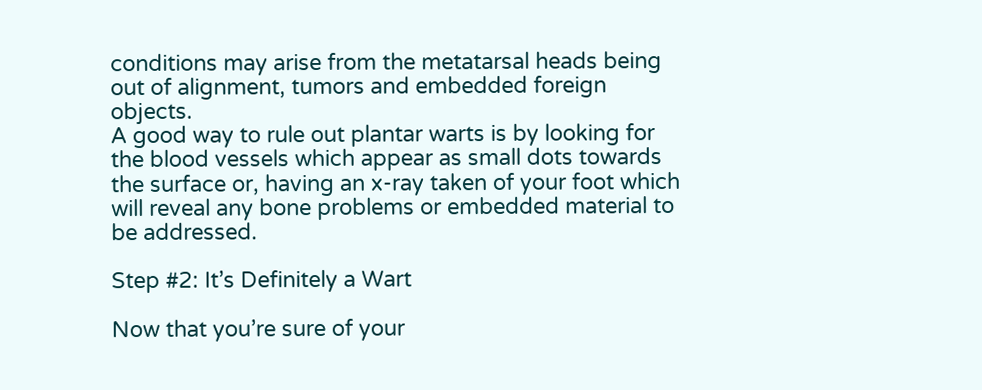conditions may arise from the metatarsal heads being out of alignment, tumors and embedded foreign objects.
A good way to rule out plantar warts is by looking for the blood vessels which appear as small dots towards the surface or, having an x-ray taken of your foot which will reveal any bone problems or embedded material to be addressed.

Step #2: It’s Definitely a Wart

Now that you’re sure of your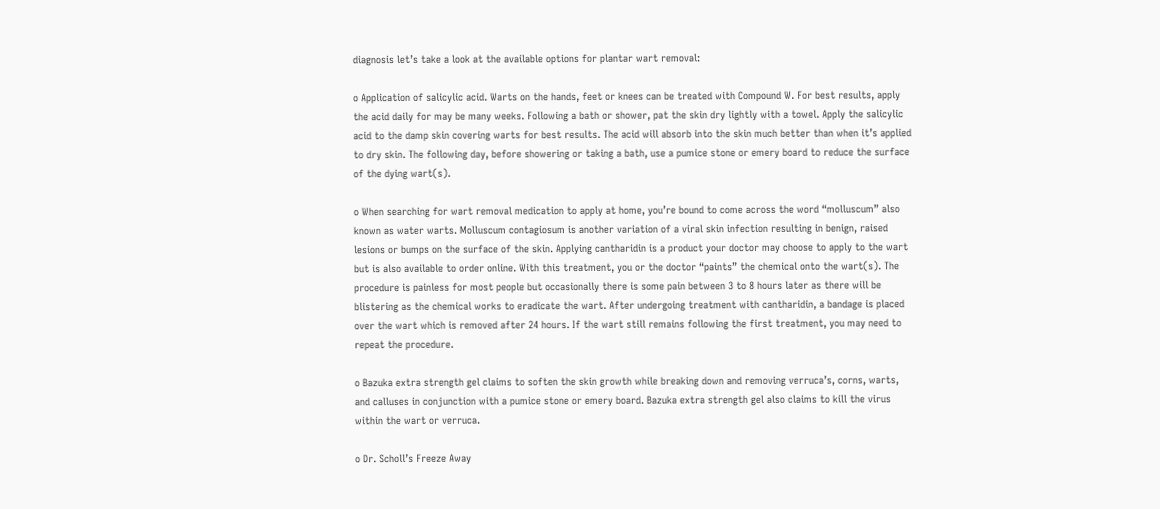diagnosis let’s take a look at the available options for plantar wart removal:

o Application of salicylic acid. Warts on the hands, feet or knees can be treated with Compound W. For best results, apply the acid daily for may be many weeks. Following a bath or shower, pat the skin dry lightly with a towel. Apply the salicylic acid to the damp skin covering warts for best results. The acid will absorb into the skin much better than when it’s applied to dry skin. The following day, before showering or taking a bath, use a pumice stone or emery board to reduce the surface of the dying wart(s).

o When searching for wart removal medication to apply at home, you’re bound to come across the word “molluscum” also known as water warts. Molluscum contagiosum is another variation of a viral skin infection resulting in benign, raised lesions or bumps on the surface of the skin. Applying cantharidin is a product your doctor may choose to apply to the wart but is also available to order online. With this treatment, you or the doctor “paints” the chemical onto the wart(s). The procedure is painless for most people but occasionally there is some pain between 3 to 8 hours later as there will be blistering as the chemical works to eradicate the wart. After undergoing treatment with cantharidin, a bandage is placed over the wart which is removed after 24 hours. If the wart still remains following the first treatment, you may need to repeat the procedure.

o Bazuka extra strength gel claims to soften the skin growth while breaking down and removing verruca’s, corns, warts, and calluses in conjunction with a pumice stone or emery board. Bazuka extra strength gel also claims to kill the virus within the wart or verruca.

o Dr. Scholl’s Freeze Away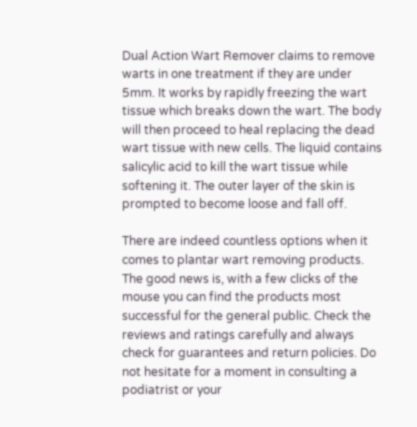Dual Action Wart Remover claims to remove warts in one treatment if they are under 5mm. It works by rapidly freezing the wart tissue which breaks down the wart. The body will then proceed to heal replacing the dead wart tissue with new cells. The liquid contains salicylic acid to kill the wart tissue while softening it. The outer layer of the skin is prompted to become loose and fall off.

There are indeed countless options when it comes to plantar wart removing products. The good news is, with a few clicks of the mouse you can find the products most successful for the general public. Check the reviews and ratings carefully and always check for guarantees and return policies. Do not hesitate for a moment in consulting a podiatrist or your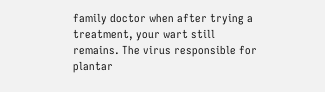family doctor when after trying a treatment, your wart still remains. The virus responsible for plantar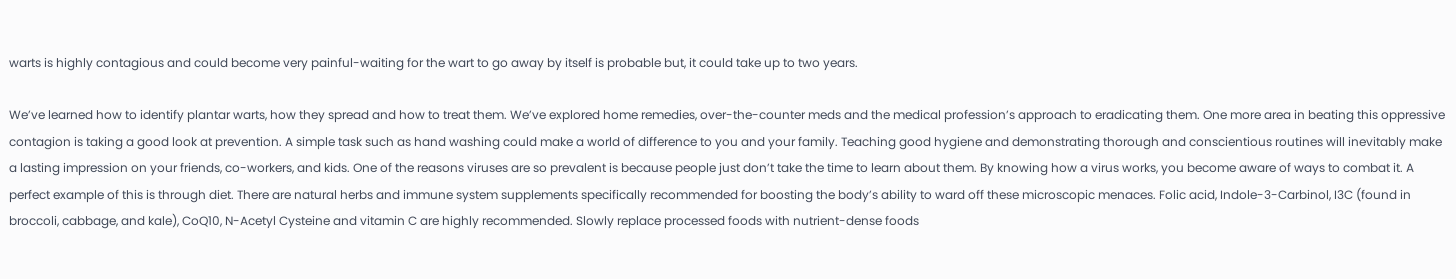warts is highly contagious and could become very painful-waiting for the wart to go away by itself is probable but, it could take up to two years.

We’ve learned how to identify plantar warts, how they spread and how to treat them. We’ve explored home remedies, over-the-counter meds and the medical profession’s approach to eradicating them. One more area in beating this oppressive contagion is taking a good look at prevention. A simple task such as hand washing could make a world of difference to you and your family. Teaching good hygiene and demonstrating thorough and conscientious routines will inevitably make a lasting impression on your friends, co-workers, and kids. One of the reasons viruses are so prevalent is because people just don’t take the time to learn about them. By knowing how a virus works, you become aware of ways to combat it. A perfect example of this is through diet. There are natural herbs and immune system supplements specifically recommended for boosting the body’s ability to ward off these microscopic menaces. Folic acid, Indole-3-Carbinol, I3C (found in broccoli, cabbage, and kale), CoQ10, N-Acetyl Cysteine and vitamin C are highly recommended. Slowly replace processed foods with nutrient-dense foods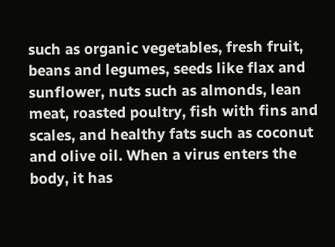such as organic vegetables, fresh fruit, beans and legumes, seeds like flax and sunflower, nuts such as almonds, lean meat, roasted poultry, fish with fins and scales, and healthy fats such as coconut and olive oil. When a virus enters the body, it has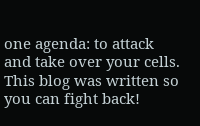one agenda: to attack and take over your cells. This blog was written so you can fight back!